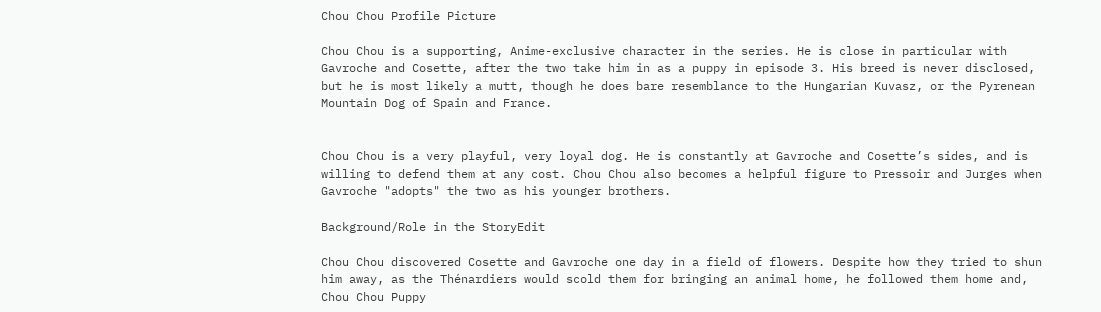Chou Chou Profile Picture

Chou Chou is a supporting, Anime-exclusive character in the series. He is close in particular with Gavroche and Cosette, after the two take him in as a puppy in episode 3. His breed is never disclosed, but he is most likely a mutt, though he does bare resemblance to the Hungarian Kuvasz, or the Pyrenean Mountain Dog of Spain and France.


Chou Chou is a very playful, very loyal dog. He is constantly at Gavroche and Cosette’s sides, and is willing to defend them at any cost. Chou Chou also becomes a helpful figure to Pressoir and Jurges when Gavroche "adopts" the two as his younger brothers.

Background/Role in the StoryEdit

Chou Chou discovered Cosette and Gavroche one day in a field of flowers. Despite how they tried to shun him away, as the Thénardiers would scold them for bringing an animal home, he followed them home and,
Chou Chou Puppy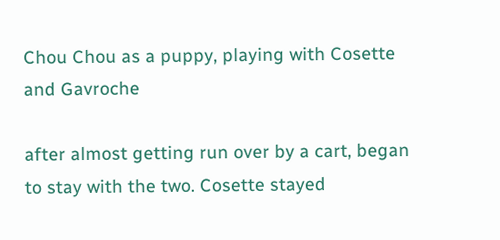Chou Chou as a puppy, playing with Cosette and Gavroche

after almost getting run over by a cart, began to stay with the two. Cosette stayed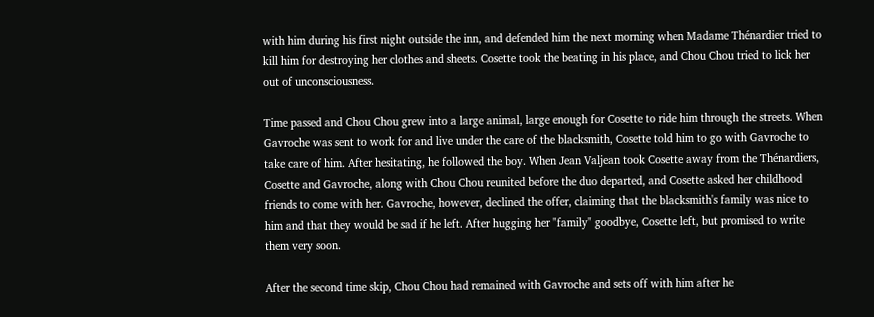with him during his first night outside the inn, and defended him the next morning when Madame Thénardier tried to kill him for destroying her clothes and sheets. Cosette took the beating in his place, and Chou Chou tried to lick her out of unconsciousness.

Time passed and Chou Chou grew into a large animal, large enough for Cosette to ride him through the streets. When Gavroche was sent to work for and live under the care of the blacksmith, Cosette told him to go with Gavroche to take care of him. After hesitating, he followed the boy. When Jean Valjean took Cosette away from the Thénardiers, Cosette and Gavroche, along with Chou Chou reunited before the duo departed, and Cosette asked her childhood friends to come with her. Gavroche, however, declined the offer, claiming that the blacksmith's family was nice to him and that they would be sad if he left. After hugging her "family" goodbye, Cosette left, but promised to write them very soon.

After the second time skip, Chou Chou had remained with Gavroche and sets off with him after he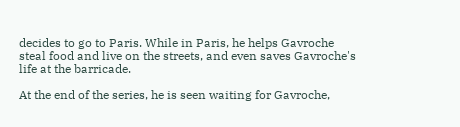decides to go to Paris. While in Paris, he helps Gavroche steal food and live on the streets, and even saves Gavroche's life at the barricade.

At the end of the series, he is seen waiting for Gavroche,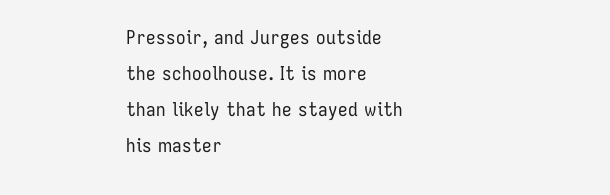Pressoir, and Jurges outside the schoolhouse. It is more than likely that he stayed with his master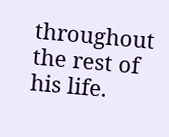throughout the rest of his life.